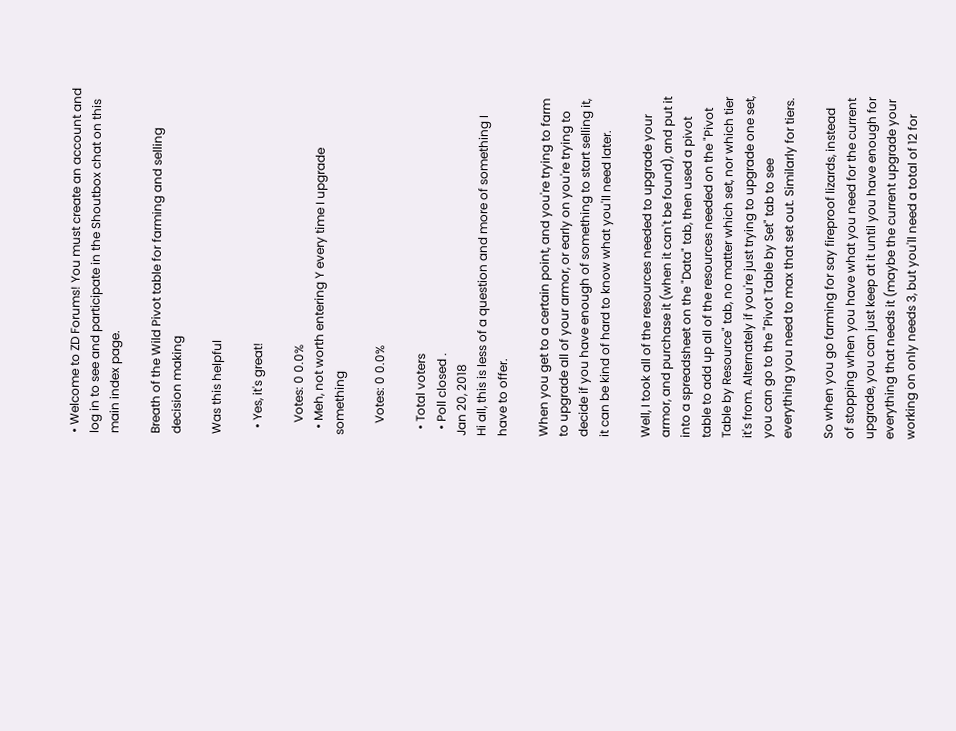• Welcome to ZD Forums! You must create an account and log in to see and participate in the Shoutbox chat on this main index page.

Breath of the Wild Pivot table for farming and selling decision making

Was this helpful

  • Yes, it's great!

    Votes: 0 0.0%
  • Meh, not worth entering Y every time I upgrade something

    Votes: 0 0.0%

  • Total voters
  • Poll closed .
Jan 20, 2018
Hi all, this is less of a question and more of something I have to offer.

When you get to a certain point, and you're trying to farm to upgrade all of your armor, or early on you're trying to decide if you have enough of something to start selling it, it can be kind of hard to know what you'll need later.

Well, I took all of the resources needed to upgrade your armor, and purchase it (when it can't be found), and put it into a spreadsheet on the "Data" tab, then used a pivot table to add up all of the resources needed on the "Pivot Table by Resource" tab, no matter which set, nor which tier it's from. Alternately if you're just trying to upgrade one set, you can go to the "Pivot Table by Set" tab to see everything you need to max that set out. Similarly for tiers.

So when you go farming for say fireproof lizards, instead of stopping when you have what you need for the current upgrade, you can just keep at it until you have enough for everything that needs it (maybe the current upgrade your working on only needs 3, but you'll need a total of 12 for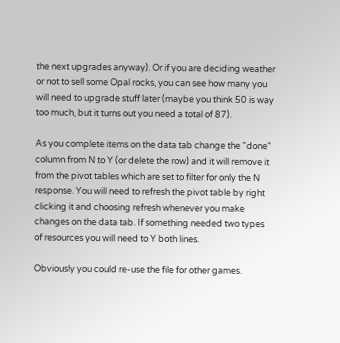the next upgrades anyway). Or if you are deciding weather or not to sell some Opal rocks, you can see how many you will need to upgrade stuff later (maybe you think 50 is way too much, but it turns out you need a total of 87).

As you complete items on the data tab change the "done" column from N to Y (or delete the row) and it will remove it from the pivot tables which are set to filter for only the N response. You will need to refresh the pivot table by right clicking it and choosing refresh whenever you make changes on the data tab. If something needed two types of resources you will need to Y both lines.

Obviously you could re-use the file for other games.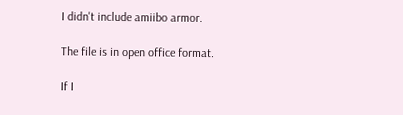I didn't include amiibo armor.

The file is in open office format.

If I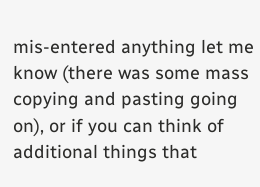mis-entered anything let me know (there was some mass copying and pasting going on), or if you can think of additional things that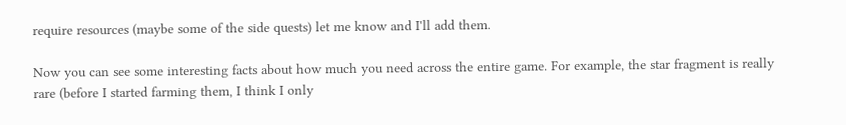require resources (maybe some of the side quests) let me know and I'll add them.

Now you can see some interesting facts about how much you need across the entire game. For example, the star fragment is really rare (before I started farming them, I think I only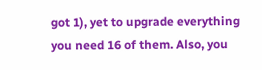got 1), yet to upgrade everything you need 16 of them. Also, you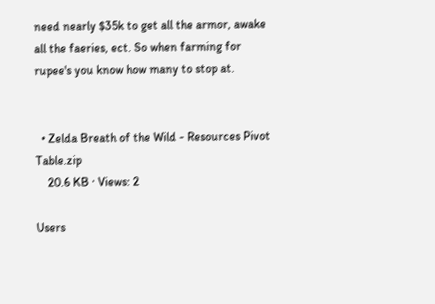need nearly $35k to get all the armor, awake all the faeries, ect. So when farming for rupee's you know how many to stop at.


  • Zelda Breath of the Wild - Resources Pivot Table.zip
    20.6 KB · Views: 2

Users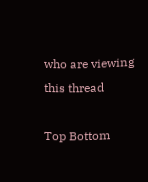who are viewing this thread

Top Bottom